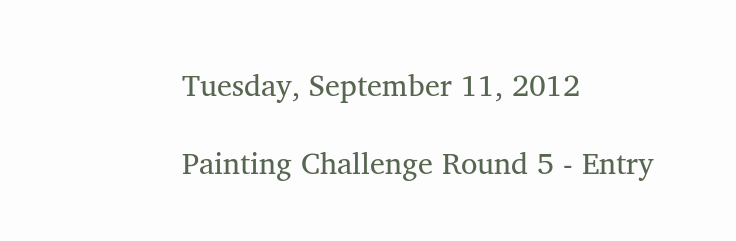Tuesday, September 11, 2012

Painting Challenge Round 5 - Entry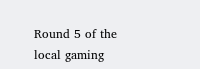Round 5 of the local gaming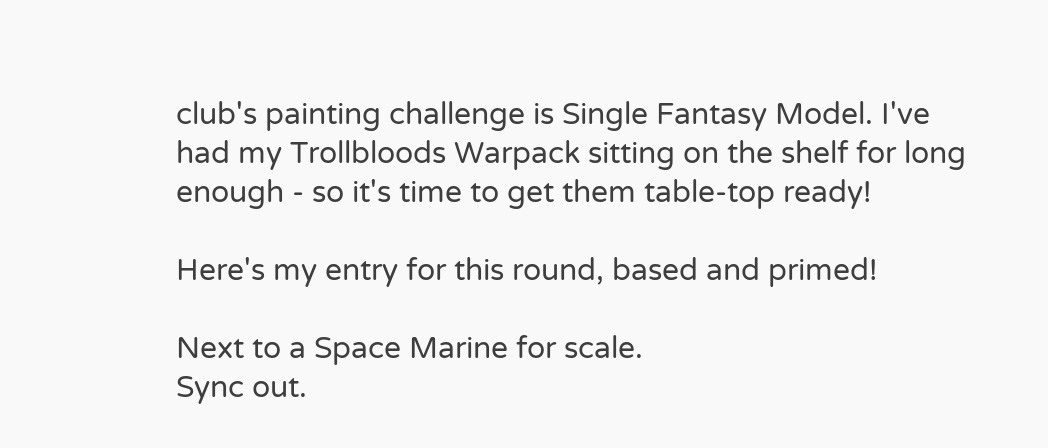club's painting challenge is Single Fantasy Model. I've had my Trollbloods Warpack sitting on the shelf for long enough - so it's time to get them table-top ready!

Here's my entry for this round, based and primed!

Next to a Space Marine for scale.
Sync out.